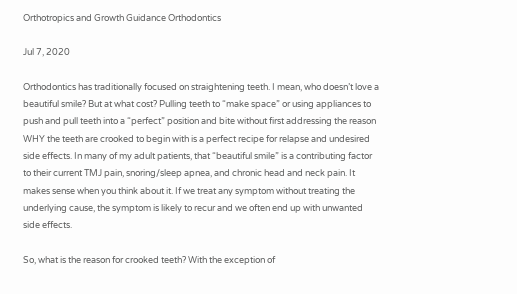Orthotropics and Growth Guidance Orthodontics

Jul 7, 2020

Orthodontics has traditionally focused on straightening teeth. I mean, who doesn’t love a beautiful smile? But at what cost? Pulling teeth to “make space” or using appliances to push and pull teeth into a “perfect” position and bite without first addressing the reason WHY the teeth are crooked to begin with is a perfect recipe for relapse and undesired side effects. In many of my adult patients, that “beautiful smile” is a contributing factor to their current TMJ pain, snoring/sleep apnea, and chronic head and neck pain. It makes sense when you think about it. If we treat any symptom without treating the underlying cause, the symptom is likely to recur and we often end up with unwanted side effects.

So, what is the reason for crooked teeth? With the exception of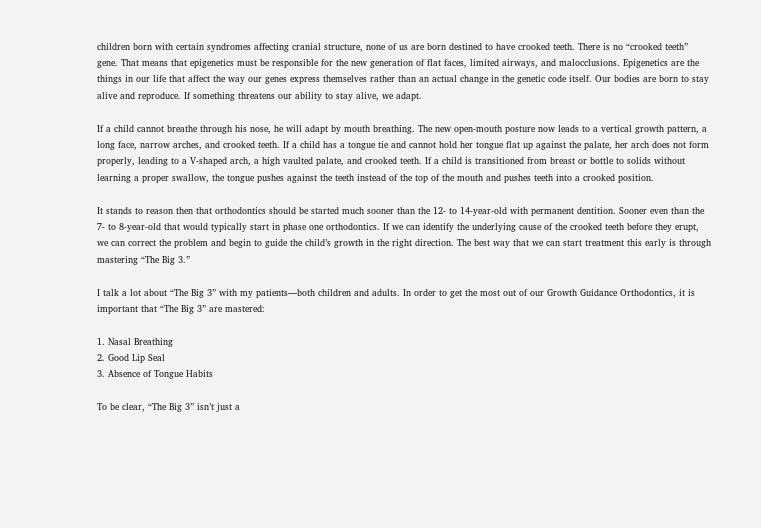children born with certain syndromes affecting cranial structure, none of us are born destined to have crooked teeth. There is no “crooked teeth” gene. That means that epigenetics must be responsible for the new generation of flat faces, limited airways, and malocclusions. Epigenetics are the things in our life that affect the way our genes express themselves rather than an actual change in the genetic code itself. Our bodies are born to stay alive and reproduce. If something threatens our ability to stay alive, we adapt.

If a child cannot breathe through his nose, he will adapt by mouth breathing. The new open-mouth posture now leads to a vertical growth pattern, a long face, narrow arches, and crooked teeth. If a child has a tongue tie and cannot hold her tongue flat up against the palate, her arch does not form properly, leading to a V-shaped arch, a high vaulted palate, and crooked teeth. If a child is transitioned from breast or bottle to solids without learning a proper swallow, the tongue pushes against the teeth instead of the top of the mouth and pushes teeth into a crooked position.

It stands to reason then that orthodontics should be started much sooner than the 12- to 14-year-old with permanent dentition. Sooner even than the 7- to 8-year-old that would typically start in phase one orthodontics. If we can identify the underlying cause of the crooked teeth before they erupt, we can correct the problem and begin to guide the child’s growth in the right direction. The best way that we can start treatment this early is through mastering “The Big 3.”

I talk a lot about “The Big 3” with my patients—both children and adults. In order to get the most out of our Growth Guidance Orthodontics, it is important that “The Big 3” are mastered:

1. Nasal Breathing
2. Good Lip Seal
3. Absence of Tongue Habits

To be clear, “The Big 3” isn’t just a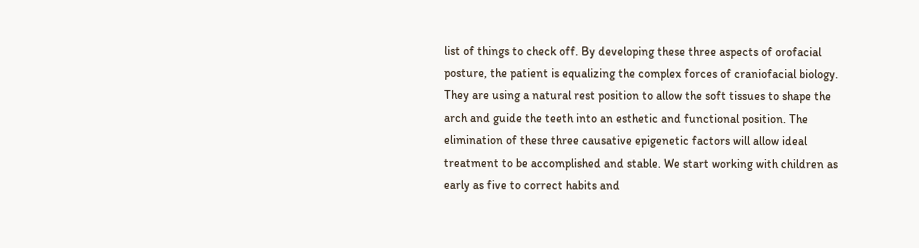list of things to check off. By developing these three aspects of orofacial posture, the patient is equalizing the complex forces of craniofacial biology. They are using a natural rest position to allow the soft tissues to shape the arch and guide the teeth into an esthetic and functional position. The elimination of these three causative epigenetic factors will allow ideal treatment to be accomplished and stable. We start working with children as early as five to correct habits and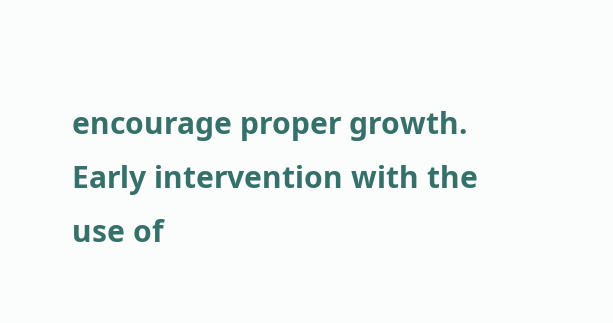encourage proper growth. Early intervention with the use of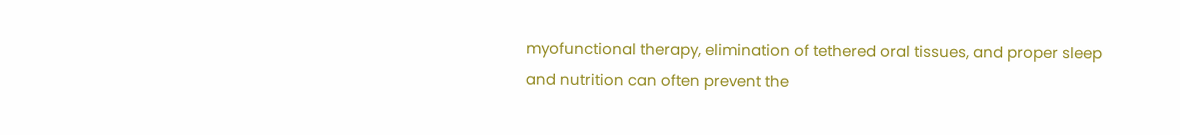myofunctional therapy, elimination of tethered oral tissues, and proper sleep and nutrition can often prevent the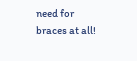need for braces at all!